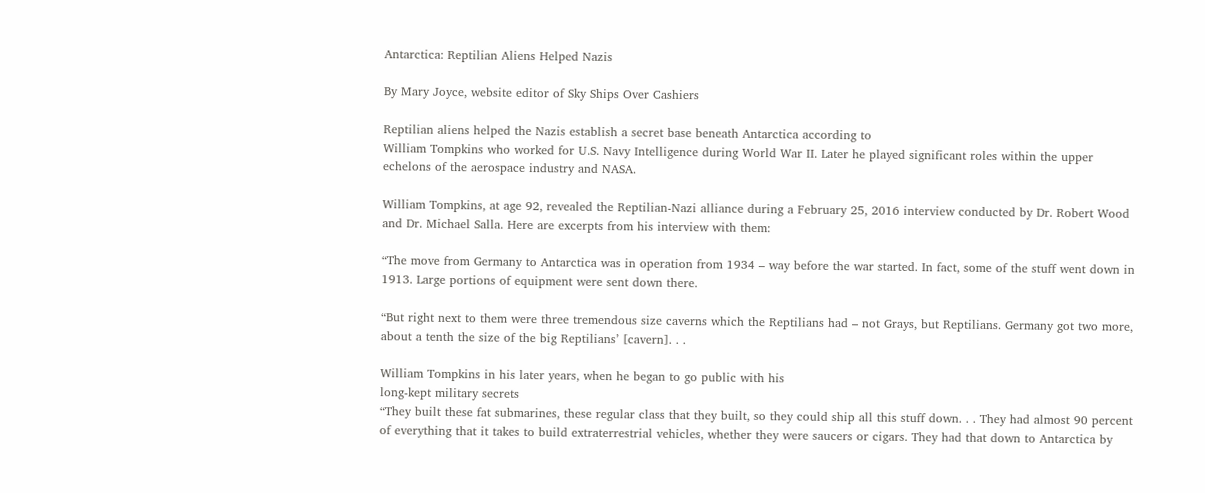Antarctica: Reptilian Aliens Helped Nazis

By Mary Joyce, website editor of Sky Ships Over Cashiers

Reptilian aliens helped the Nazis establish a secret base beneath Antarctica according to
William Tompkins who worked for U.S. Navy Intelligence during World War II. Later he played significant roles within the upper echelons of the aerospace industry and NASA.

William Tompkins, at age 92, revealed the Reptilian-Nazi alliance during a February 25, 2016 interview conducted by Dr. Robert Wood and Dr. Michael Salla. Here are excerpts from his interview with them:

“The move from Germany to Antarctica was in operation from 1934 – way before the war started. In fact, some of the stuff went down in 1913. Large portions of equipment were sent down there.

“But right next to them were three tremendous size caverns which the Reptilians had – not Grays, but Reptilians. Germany got two more, about a tenth the size of the big Reptilians’ [cavern]. . .

William Tompkins in his later years, when he began to go public with his
long-kept military secrets
“They built these fat submarines, these regular class that they built, so they could ship all this stuff down. . . They had almost 90 percent of everything that it takes to build extraterrestrial vehicles, whether they were saucers or cigars. They had that down to Antarctica by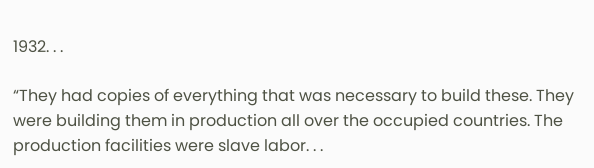1932. . .

“They had copies of everything that was necessary to build these. They were building them in production all over the occupied countries. The production facilities were slave labor. . .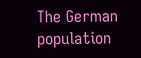The German population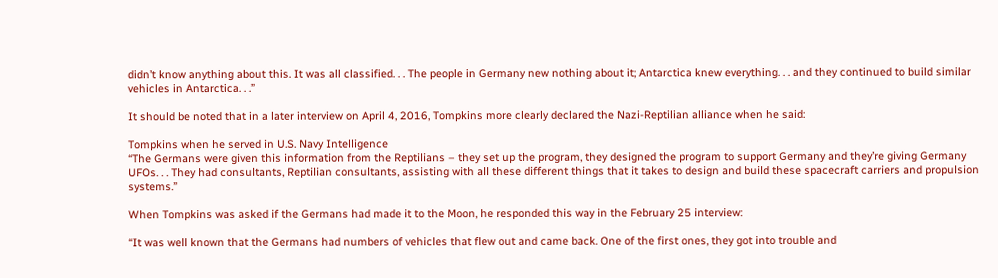didn’t know anything about this. It was all classified. . . The people in Germany new nothing about it; Antarctica knew everything. . . and they continued to build similar vehicles in Antarctica. . .”

It should be noted that in a later interview on April 4, 2016, Tompkins more clearly declared the Nazi-Reptilian alliance when he said:

Tompkins when he served in U.S. Navy Intelligence
“The Germans were given this information from the Reptilians – they set up the program, they designed the program to support Germany and they’re giving Germany UFOs. . . They had consultants, Reptilian consultants, assisting with all these different things that it takes to design and build these spacecraft carriers and propulsion systems.”

When Tompkins was asked if the Germans had made it to the Moon, he responded this way in the February 25 interview:

“It was well known that the Germans had numbers of vehicles that flew out and came back. One of the first ones, they got into trouble and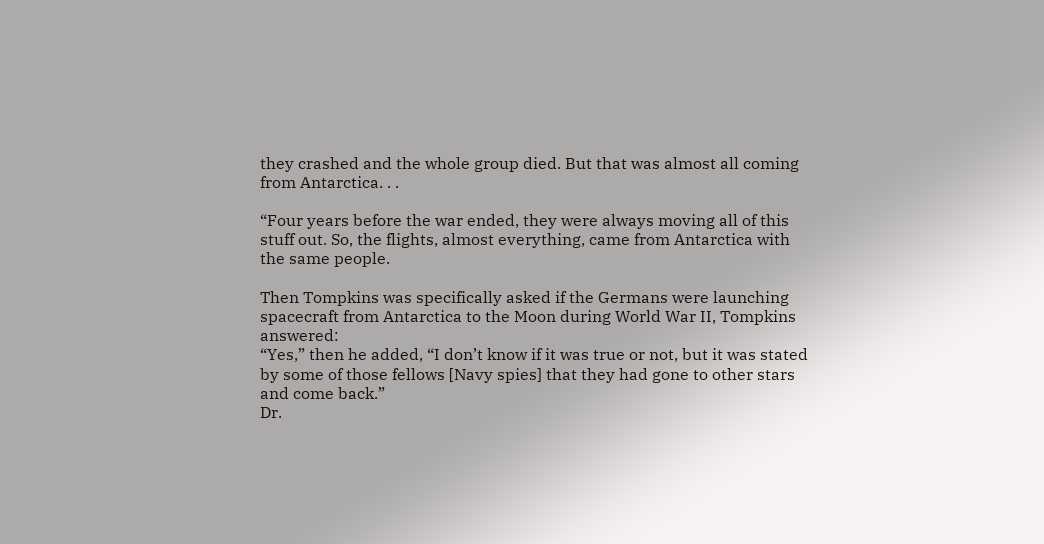they crashed and the whole group died. But that was almost all coming from Antarctica. . .

“Four years before the war ended, they were always moving all of this stuff out. So, the flights, almost everything, came from Antarctica with the same people.

Then Tompkins was specifically asked if the Germans were launching spacecraft from Antarctica to the Moon during World War II, Tompkins answered:
“Yes,” then he added, “I don’t know if it was true or not, but it was stated by some of those fellows [Navy spies] that they had gone to other stars and come back.”
Dr.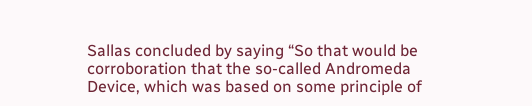Sallas concluded by saying “So that would be corroboration that the so-called Andromeda Device, which was based on some principle of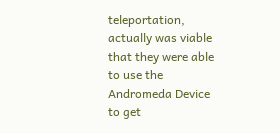teleportation, actually was viable that they were able to use the Andromeda Device to get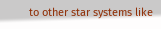to other star systems like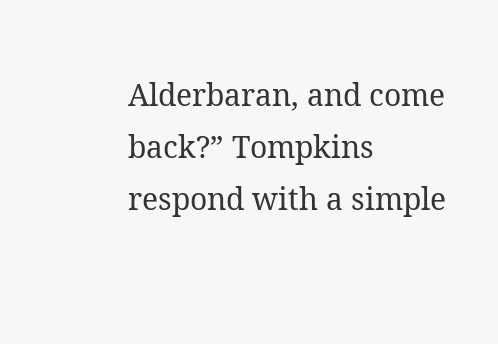Alderbaran, and come back?” Tompkins respond with a simple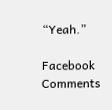“Yeah.”

Facebook Comments